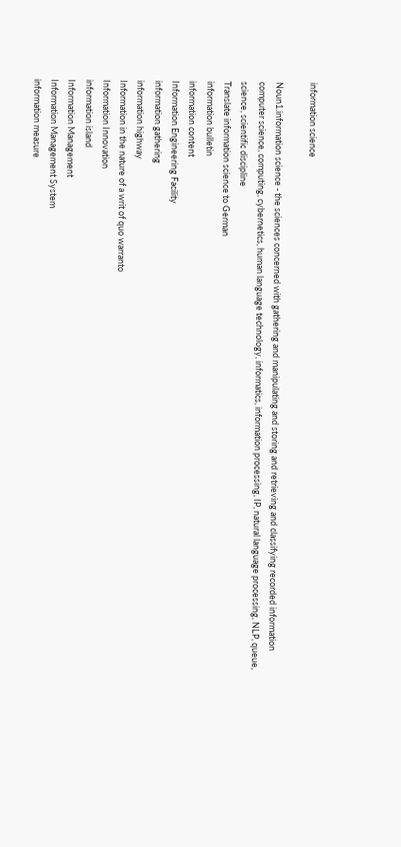information science

Noun1.information science - the sciences concerned with gathering and manipulating and storing and retrieving and classifying recorded information
computer science, computing, cybernetics, human language technology, informatics, information processing, IP, natural language processing, NLP, queue, science, scientific discipline
Translate information science to German
information bulletin
information content
Information Engineering Facility
information gathering
information highway
Information in the nature of a writ of quo warranto
Information Innovation
information island
Information Management
Information Management System
information measure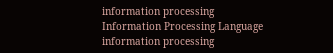information processing
Information Processing Language
information processing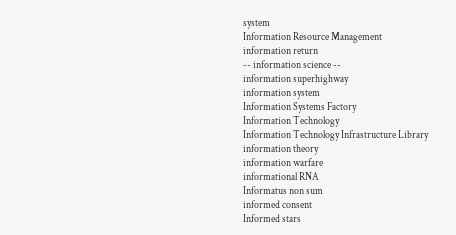system
Information Resource Management
information return
-- information science --
information superhighway
information system
Information Systems Factory
Information Technology
Information Technology Infrastructure Library
information theory
information warfare
informational RNA
Informatus non sum
informed consent
Informed stars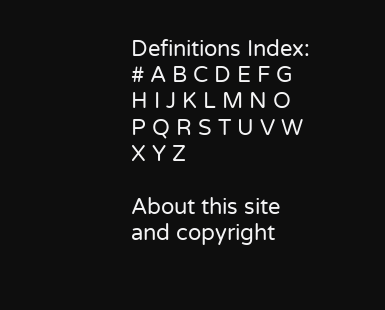Definitions Index: # A B C D E F G H I J K L M N O P Q R S T U V W X Y Z

About this site and copyright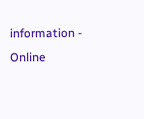information - Online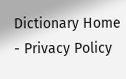Dictionary Home - Privacy Policy